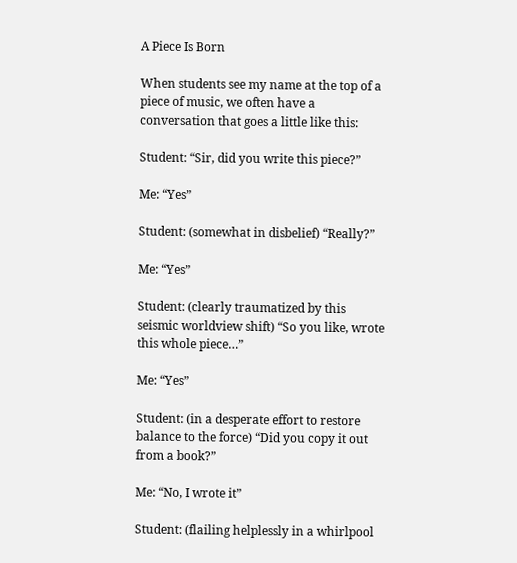A Piece Is Born

When students see my name at the top of a piece of music, we often have a conversation that goes a little like this:

Student: “Sir, did you write this piece?”

Me: “Yes”

Student: (somewhat in disbelief) “Really?”

Me: “Yes”

Student: (clearly traumatized by this seismic worldview shift) “So you like, wrote this whole piece…”

Me: “Yes”

Student: (in a desperate effort to restore balance to the force) “Did you copy it out from a book?”

Me: “No, I wrote it”

Student: (flailing helplessly in a whirlpool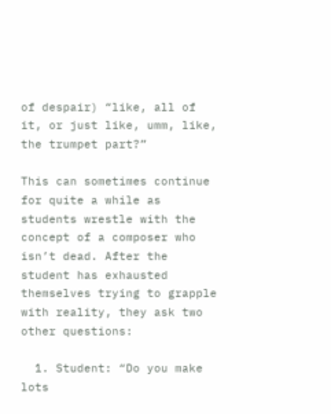of despair) “like, all of it, or just like, umm, like, the trumpet part?”

This can sometimes continue for quite a while as students wrestle with the concept of a composer who isn’t dead. After the student has exhausted themselves trying to grapple with reality, they ask two other questions:

  1. Student: “Do you make lots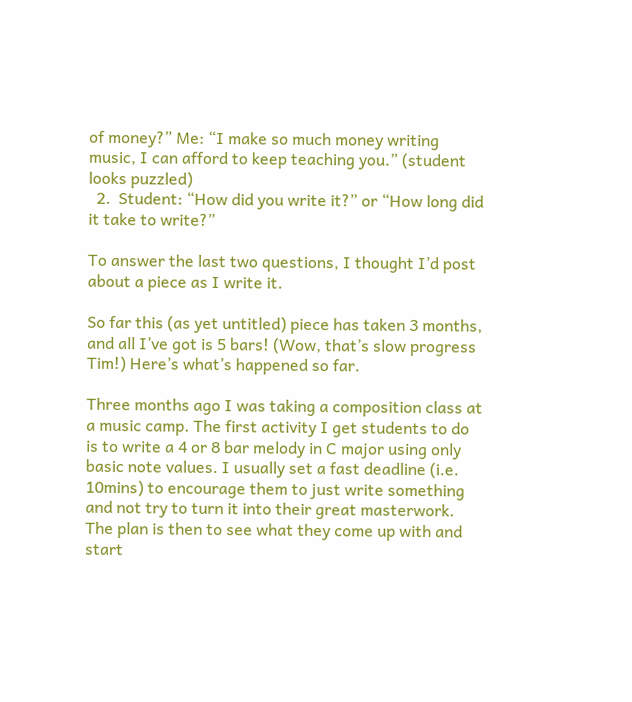of money?” Me: “I make so much money writing music, I can afford to keep teaching you.” (student looks puzzled)
  2.  Student: “How did you write it?” or “How long did it take to write?”

To answer the last two questions, I thought I’d post about a piece as I write it.

So far this (as yet untitled) piece has taken 3 months, and all I’ve got is 5 bars! (Wow, that’s slow progress Tim!) Here’s what’s happened so far.

Three months ago I was taking a composition class at a music camp. The first activity I get students to do is to write a 4 or 8 bar melody in C major using only basic note values. I usually set a fast deadline (i.e. 10mins) to encourage them to just write something and not try to turn it into their great masterwork. The plan is then to see what they come up with and start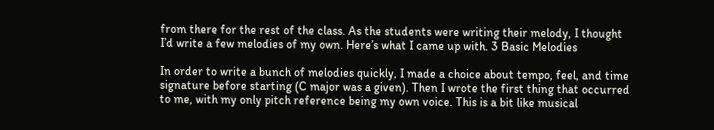from there for the rest of the class. As the students were writing their melody, I thought I’d write a few melodies of my own. Here’s what I came up with. 3 Basic Melodies

In order to write a bunch of melodies quickly, I made a choice about tempo, feel, and time signature before starting (C major was a given). Then I wrote the first thing that occurred to me, with my only pitch reference being my own voice. This is a bit like musical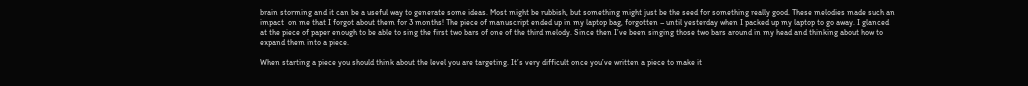brain storming and it can be a useful way to generate some ideas. Most might be rubbish, but something might just be the seed for something really good. These melodies made such an impact  on me that I forgot about them for 3 months! The piece of manuscript ended up in my laptop bag, forgotten – until yesterday when I packed up my laptop to go away. I glanced at the piece of paper enough to be able to sing the first two bars of one of the third melody. Since then I’ve been singing those two bars around in my head and thinking about how to expand them into a piece.

When starting a piece you should think about the level you are targeting. It’s very difficult once you’ve written a piece to make it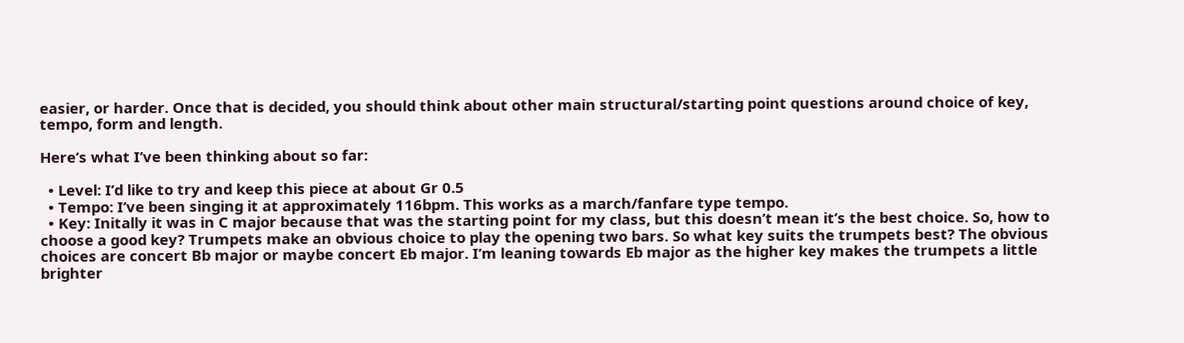easier, or harder. Once that is decided, you should think about other main structural/starting point questions around choice of key, tempo, form and length.

Here’s what I’ve been thinking about so far:

  • Level: I’d like to try and keep this piece at about Gr 0.5
  • Tempo: I’ve been singing it at approximately 116bpm. This works as a march/fanfare type tempo.
  • Key: Initally it was in C major because that was the starting point for my class, but this doesn’t mean it’s the best choice. So, how to choose a good key? Trumpets make an obvious choice to play the opening two bars. So what key suits the trumpets best? The obvious choices are concert Bb major or maybe concert Eb major. I’m leaning towards Eb major as the higher key makes the trumpets a little brighter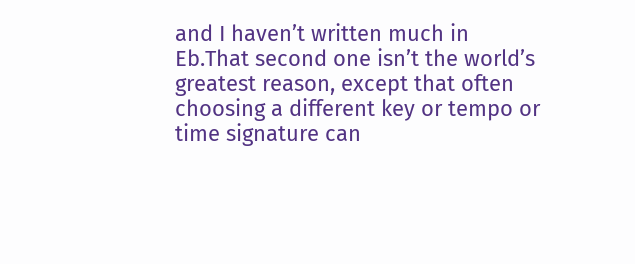and I haven’t written much in Eb.That second one isn’t the world’s greatest reason, except that often choosing a different key or tempo or time signature can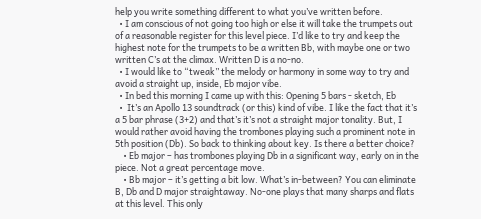help you write something different to what you’ve written before.
  • I am conscious of not going too high or else it will take the trumpets out of a reasonable register for this level piece. I’d like to try and keep the highest note for the trumpets to be a written Bb, with maybe one or two written C’s at the climax. Written D is a no-no.
  • I would like to “tweak” the melody or harmony in some way to try and avoid a straight up, inside, Eb major vibe.
  • In bed this morning I came up with this: Opening 5 bars - sketch, Eb
  •  It’s an Apollo 13 soundtrack (or this) kind of vibe. I like the fact that it’s a 5 bar phrase (3+2) and that’s it’s not a straight major tonality. But, I would rather avoid having the trombones playing such a prominent note in 5th position (Db). So back to thinking about key. Is there a better choice?
    • Eb major – has trombones playing Db in a significant way, early on in the piece. Not a great percentage move.
    • Bb major – it’s getting a bit low. What’s in-between? You can eliminate B, Db and D major straightaway. No-one plays that many sharps and flats at this level. This only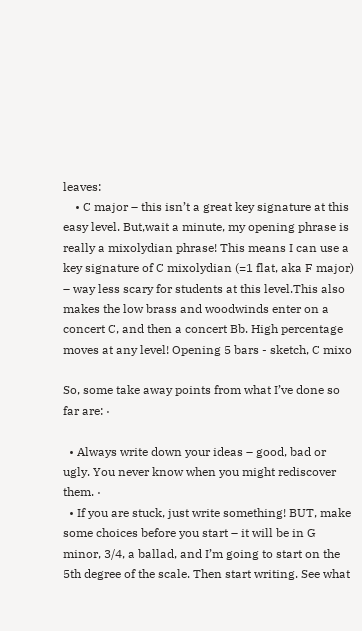leaves:
    • C major – this isn’t a great key signature at this easy level. But,wait a minute, my opening phrase is really a mixolydian phrase! This means I can use a key signature of C mixolydian (=1 flat, aka F major) – way less scary for students at this level.This also makes the low brass and woodwinds enter on a concert C, and then a concert Bb. High percentage moves at any level! Opening 5 bars - sketch, C mixo

So, some take away points from what I’ve done so far are: ·

  • Always write down your ideas – good, bad or ugly. You never know when you might rediscover them. ·
  • If you are stuck, just write something! BUT, make some choices before you start – it will be in G minor, 3/4, a ballad, and I’m going to start on the 5th degree of the scale. Then start writing. See what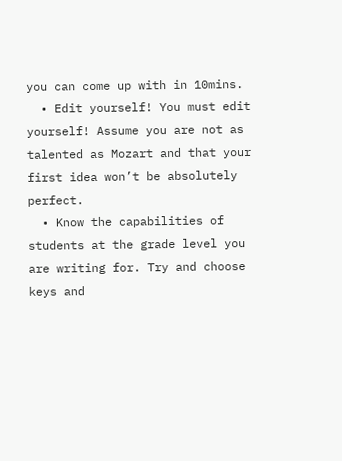you can come up with in 10mins.
  • Edit yourself! You must edit yourself! Assume you are not as talented as Mozart and that your first idea won’t be absolutely perfect.
  • Know the capabilities of students at the grade level you are writing for. Try and choose keys and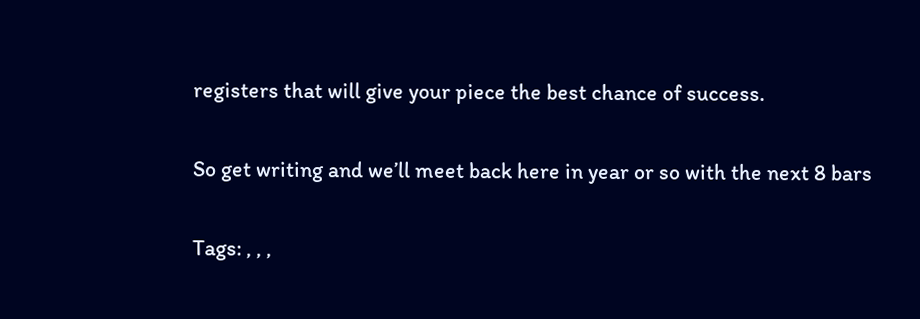registers that will give your piece the best chance of success.

So get writing and we’ll meet back here in year or so with the next 8 bars

Tags: , , ,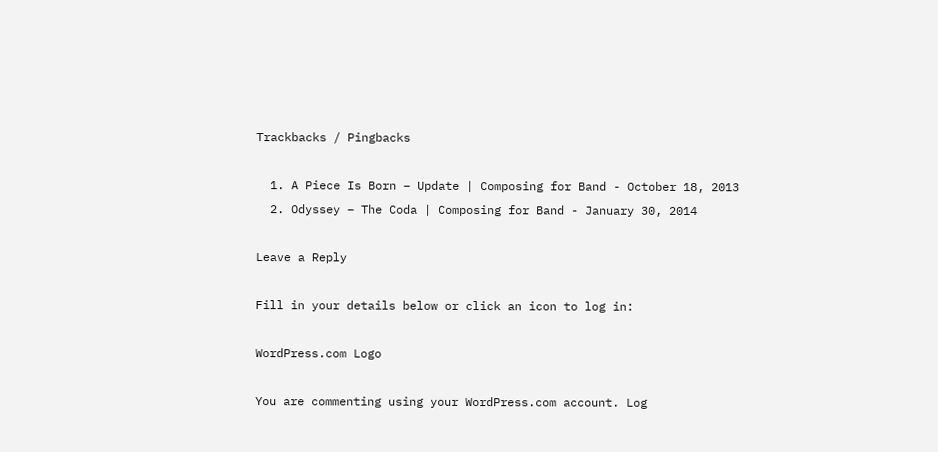Trackbacks / Pingbacks

  1. A Piece Is Born – Update | Composing for Band - October 18, 2013
  2. Odyssey – The Coda | Composing for Band - January 30, 2014

Leave a Reply

Fill in your details below or click an icon to log in:

WordPress.com Logo

You are commenting using your WordPress.com account. Log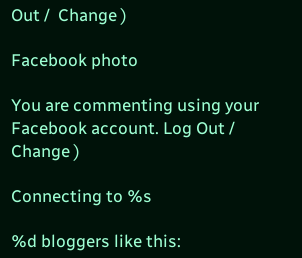Out /  Change )

Facebook photo

You are commenting using your Facebook account. Log Out /  Change )

Connecting to %s

%d bloggers like this: